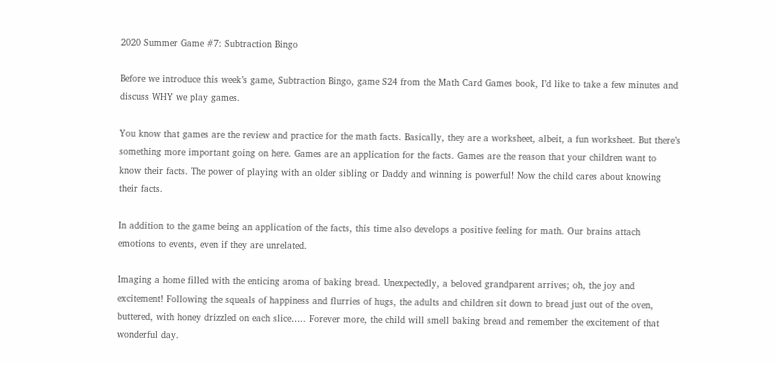2020 Summer Game #7: Subtraction Bingo

Before we introduce this week’s game, Subtraction Bingo, game S24 from the Math Card Games book, I’d like to take a few minutes and discuss WHY we play games.

You know that games are the review and practice for the math facts. Basically, they are a worksheet, albeit, a fun worksheet. But there’s something more important going on here. Games are an application for the facts. Games are the reason that your children want to know their facts. The power of playing with an older sibling or Daddy and winning is powerful! Now the child cares about knowing their facts.

In addition to the game being an application of the facts, this time also develops a positive feeling for math. Our brains attach emotions to events, even if they are unrelated.

Imaging a home filled with the enticing aroma of baking bread. Unexpectedly, a beloved grandparent arrives; oh, the joy and excitement! Following the squeals of happiness and flurries of hugs, the adults and children sit down to bread just out of the oven, buttered, with honey drizzled on each slice….. Forever more, the child will smell baking bread and remember the excitement of that wonderful day.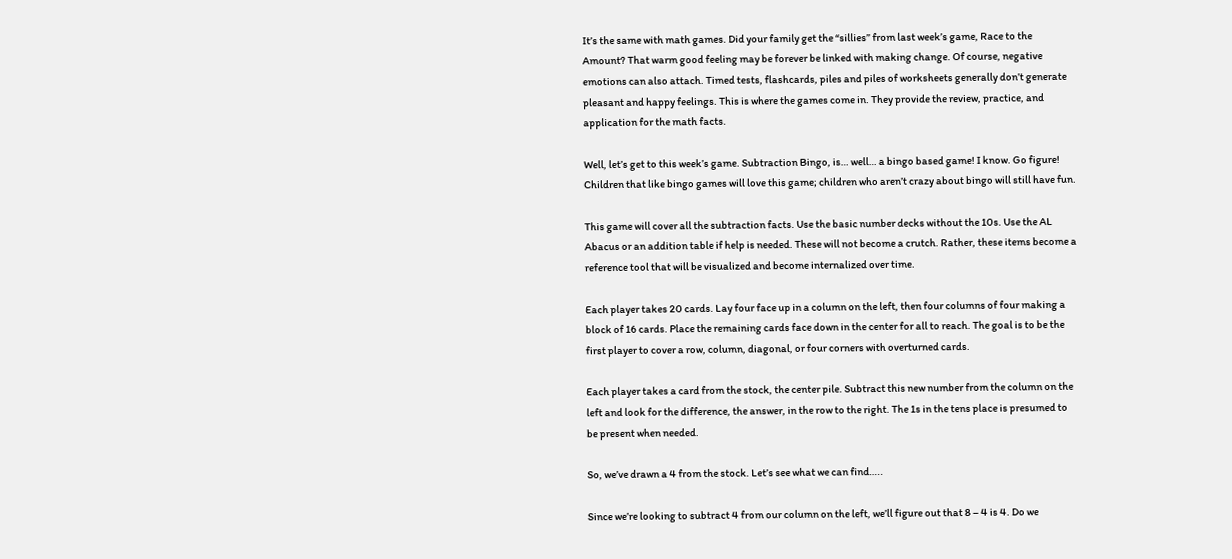It’s the same with math games. Did your family get the “sillies” from last week’s game, Race to the Amount? That warm good feeling may be forever be linked with making change. Of course, negative emotions can also attach. Timed tests, flashcards, piles and piles of worksheets generally don’t generate pleasant and happy feelings. This is where the games come in. They provide the review, practice, and application for the math facts.

Well, let’s get to this week’s game. Subtraction Bingo, is… well… a bingo based game! I know. Go figure! Children that like bingo games will love this game; children who aren’t crazy about bingo will still have fun.

This game will cover all the subtraction facts. Use the basic number decks without the 10s. Use the AL Abacus or an addition table if help is needed. These will not become a crutch. Rather, these items become a reference tool that will be visualized and become internalized over time.

Each player takes 20 cards. Lay four face up in a column on the left, then four columns of four making a block of 16 cards. Place the remaining cards face down in the center for all to reach. The goal is to be the first player to cover a row, column, diagonal, or four corners with overturned cards.

Each player takes a card from the stock, the center pile. Subtract this new number from the column on the left and look for the difference, the answer, in the row to the right. The 1s in the tens place is presumed to be present when needed.

So, we’ve drawn a 4 from the stock. Let’s see what we can find…..

Since we’re looking to subtract 4 from our column on the left, we’ll figure out that 8 – 4 is 4. Do we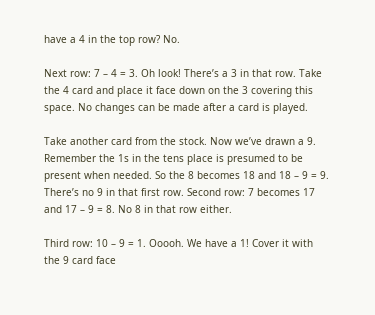have a 4 in the top row? No.

Next row: 7 – 4 = 3. Oh look! There’s a 3 in that row. Take the 4 card and place it face down on the 3 covering this space. No changes can be made after a card is played.

Take another card from the stock. Now we’ve drawn a 9. Remember the 1s in the tens place is presumed to be present when needed. So the 8 becomes 18 and 18 – 9 = 9. There’s no 9 in that first row. Second row: 7 becomes 17 and 17 – 9 = 8. No 8 in that row either.

Third row: 10 – 9 = 1. Ooooh. We have a 1! Cover it with the 9 card face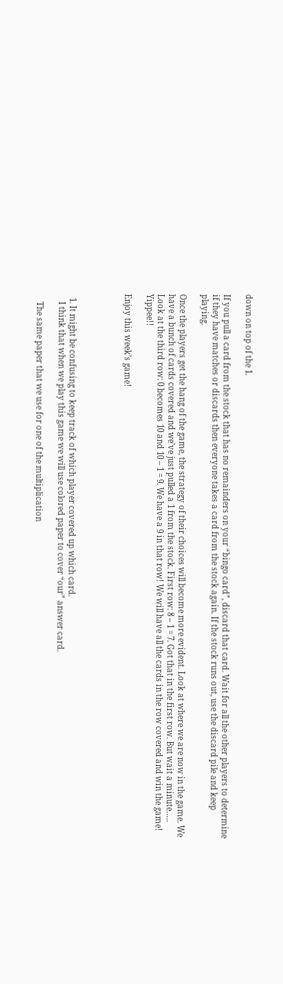down on top of the 1.

If you pull a card from the stock that has no remainders on your “bingo card”, discard that card. Wait for all the other players to determine if they have matches or discards then everyone takes a card from the stock again. If the stock runs out, use the discard pile and keep playing.

Once the players get the hang of the game, the strategy of their choices will become more evident. Look at where we are now in the game. We have a bunch of cards covered and we’ve just pulled a 1 from the stock. First row: 8 – 1 = 7. Got that in the first row. But wait a minute….. Look at the third row: 0 becomes 10 and 10 – 1 = 9. We have a 9 in that row! We will have all the cards in the row covered and win the game! Yippee!!

Enjoy this week’s game!




  1. It might be confusing to keep track of which player covered up which card.
    I think that when we play this game we will use colored paper to cover “our” answer card.

    The same paper that we use for one of the multiplication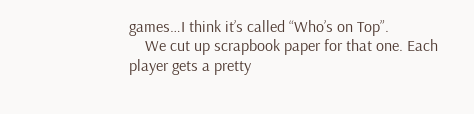games…I think it’s called “Who’s on Top”.
    We cut up scrapbook paper for that one. Each player gets a pretty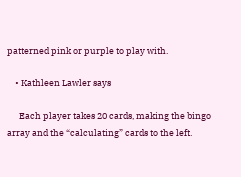patterned pink or purple to play with.

    • Kathleen Lawler says

      Each player takes 20 cards, making the bingo array and the “calculating” cards to the left.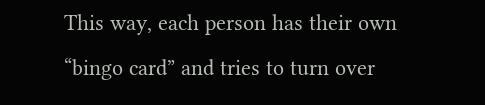This way, each person has their own “bingo card” and tries to turn over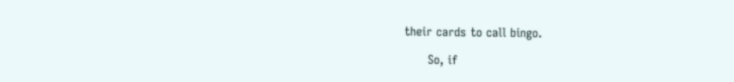their cards to call bingo.

      So, if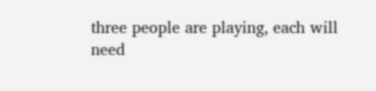three people are playing, each will need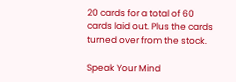20 cards for a total of 60 cards laid out. Plus the cards turned over from the stock.

Speak Your Mind